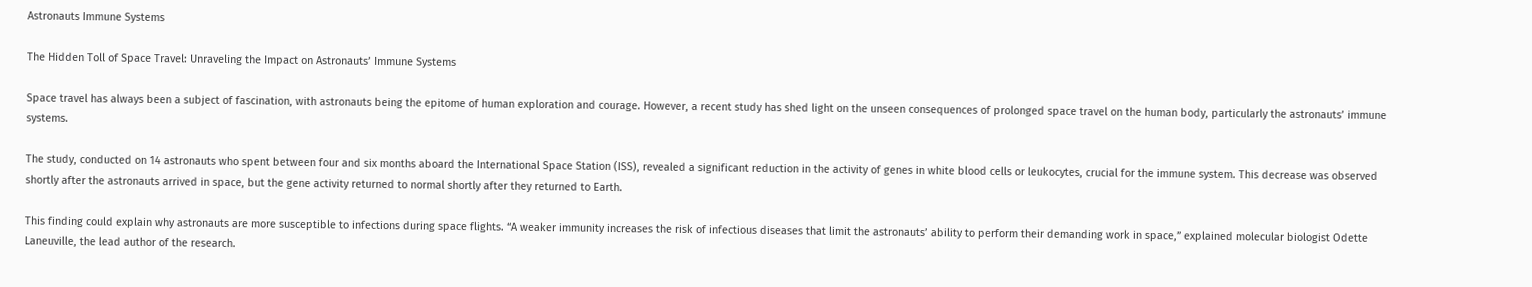Astronauts Immune Systems

The Hidden Toll of Space Travel: Unraveling the Impact on Astronauts’ Immune Systems

Space travel has always been a subject of fascination, with astronauts being the epitome of human exploration and courage. However, a recent study has shed light on the unseen consequences of prolonged space travel on the human body, particularly the astronauts’ immune systems.

The study, conducted on 14 astronauts who spent between four and six months aboard the International Space Station (ISS), revealed a significant reduction in the activity of genes in white blood cells or leukocytes, crucial for the immune system. This decrease was observed shortly after the astronauts arrived in space, but the gene activity returned to normal shortly after they returned to Earth.

This finding could explain why astronauts are more susceptible to infections during space flights. “A weaker immunity increases the risk of infectious diseases that limit the astronauts’ ability to perform their demanding work in space,” explained molecular biologist Odette Laneuville, the lead author of the research.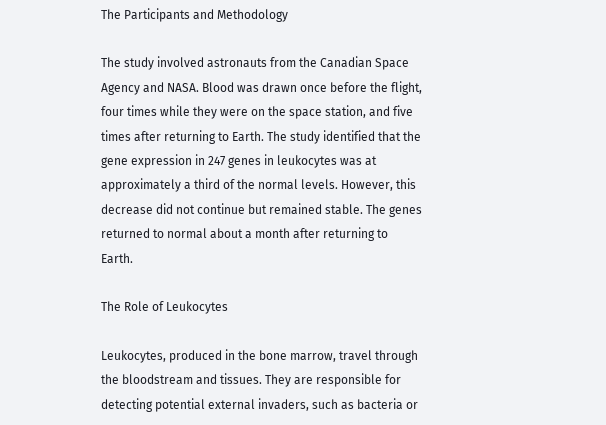The Participants and Methodology

The study involved astronauts from the Canadian Space Agency and NASA. Blood was drawn once before the flight, four times while they were on the space station, and five times after returning to Earth. The study identified that the gene expression in 247 genes in leukocytes was at approximately a third of the normal levels. However, this decrease did not continue but remained stable. The genes returned to normal about a month after returning to Earth.

The Role of Leukocytes

Leukocytes, produced in the bone marrow, travel through the bloodstream and tissues. They are responsible for detecting potential external invaders, such as bacteria or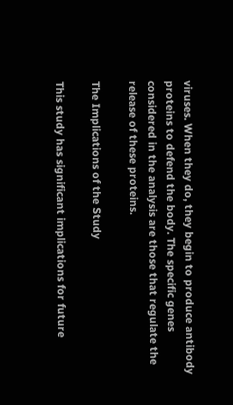viruses. When they do, they begin to produce antibody proteins to defend the body. The specific genes considered in the analysis are those that regulate the release of these proteins.

The Implications of the Study

This study has significant implications for future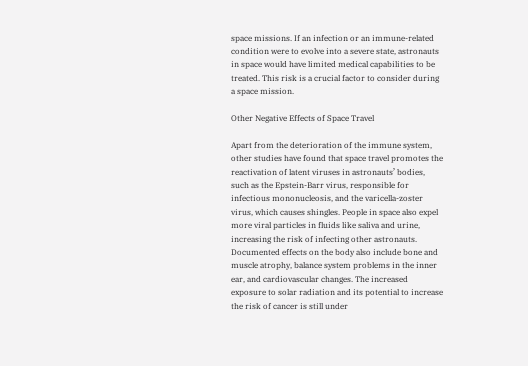space missions. If an infection or an immune-related condition were to evolve into a severe state, astronauts in space would have limited medical capabilities to be treated. This risk is a crucial factor to consider during a space mission.

Other Negative Effects of Space Travel

Apart from the deterioration of the immune system, other studies have found that space travel promotes the reactivation of latent viruses in astronauts’ bodies, such as the Epstein-Barr virus, responsible for infectious mononucleosis, and the varicella-zoster virus, which causes shingles. People in space also expel more viral particles in fluids like saliva and urine, increasing the risk of infecting other astronauts. Documented effects on the body also include bone and muscle atrophy, balance system problems in the inner ear, and cardiovascular changes. The increased exposure to solar radiation and its potential to increase the risk of cancer is still under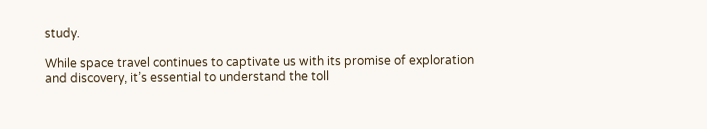study.

While space travel continues to captivate us with its promise of exploration and discovery, it’s essential to understand the toll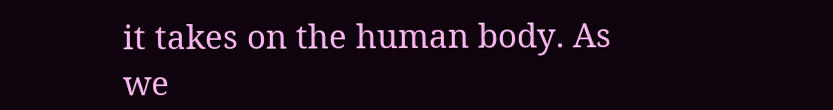it takes on the human body. As we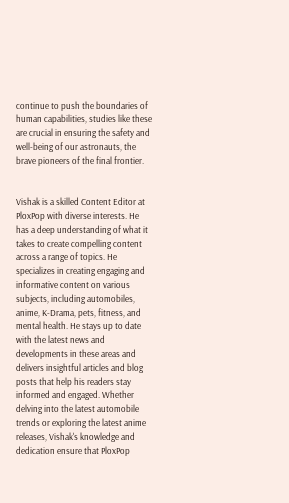continue to push the boundaries of human capabilities, studies like these are crucial in ensuring the safety and well-being of our astronauts, the brave pioneers of the final frontier.


Vishak is a skilled Content Editor at PloxPop with diverse interests. He has a deep understanding of what it takes to create compelling content across a range of topics. He specializes in creating engaging and informative content on various subjects, including automobiles, anime, K-Drama, pets, fitness, and mental health. He stays up to date with the latest news and developments in these areas and delivers insightful articles and blog posts that help his readers stay informed and engaged. Whether delving into the latest automobile trends or exploring the latest anime releases, Vishak's knowledge and dedication ensure that PloxPop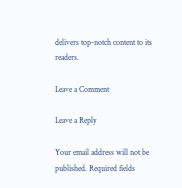delivers top-notch content to its readers.

Leave a Comment

Leave a Reply

Your email address will not be published. Required fields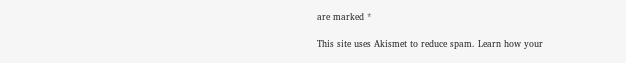are marked *

This site uses Akismet to reduce spam. Learn how your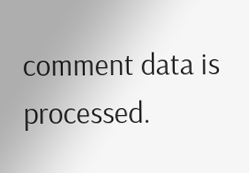comment data is processed.